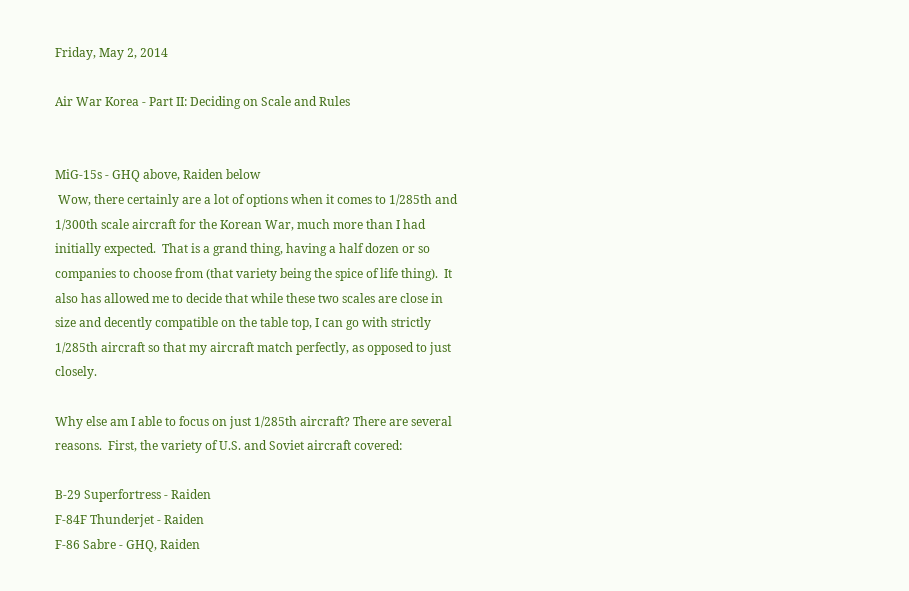Friday, May 2, 2014

Air War Korea - Part II: Deciding on Scale and Rules


MiG-15s - GHQ above, Raiden below
 Wow, there certainly are a lot of options when it comes to 1/285th and 1/300th scale aircraft for the Korean War, much more than I had initially expected.  That is a grand thing, having a half dozen or so companies to choose from (that variety being the spice of life thing).  It also has allowed me to decide that while these two scales are close in size and decently compatible on the table top, I can go with strictly 1/285th aircraft so that my aircraft match perfectly, as opposed to just closely.

Why else am I able to focus on just 1/285th aircraft? There are several reasons.  First, the variety of U.S. and Soviet aircraft covered:

B-29 Superfortress - Raiden
F-84F Thunderjet - Raiden
F-86 Sabre - GHQ, Raiden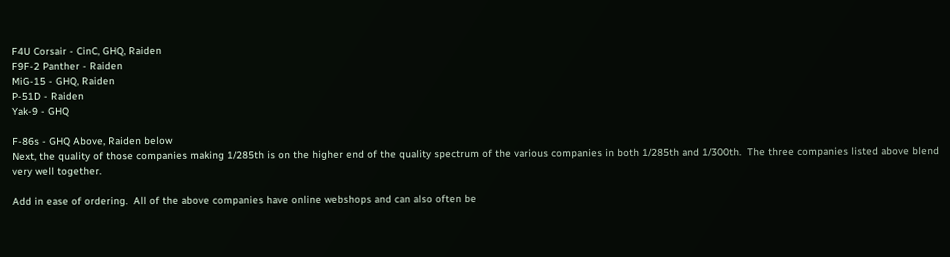F4U Corsair - CinC, GHQ, Raiden
F9F-2 Panther - Raiden
MiG-15 - GHQ, Raiden
P-51D - Raiden
Yak-9 - GHQ

F-86s - GHQ Above, Raiden below
Next, the quality of those companies making 1/285th is on the higher end of the quality spectrum of the various companies in both 1/285th and 1/300th.  The three companies listed above blend very well together.

Add in ease of ordering.  All of the above companies have online webshops and can also often be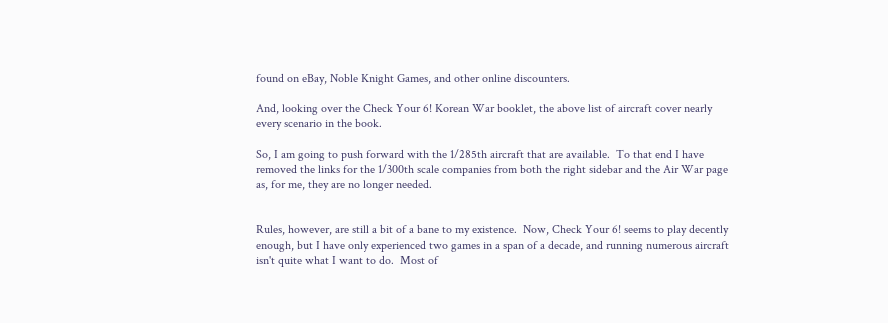found on eBay, Noble Knight Games, and other online discounters.

And, looking over the Check Your 6! Korean War booklet, the above list of aircraft cover nearly every scenario in the book.

So, I am going to push forward with the 1/285th aircraft that are available.  To that end I have removed the links for the 1/300th scale companies from both the right sidebar and the Air War page as, for me, they are no longer needed.


Rules, however, are still a bit of a bane to my existence.  Now, Check Your 6! seems to play decently enough, but I have only experienced two games in a span of a decade, and running numerous aircraft isn't quite what I want to do.  Most of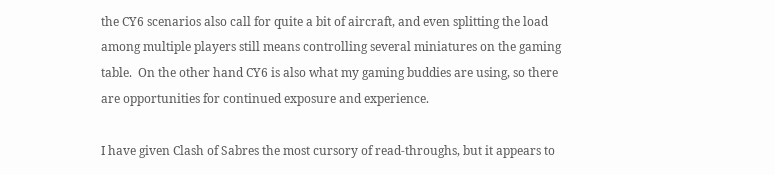the CY6 scenarios also call for quite a bit of aircraft, and even splitting the load among multiple players still means controlling several miniatures on the gaming table.  On the other hand CY6 is also what my gaming buddies are using, so there are opportunities for continued exposure and experience.

I have given Clash of Sabres the most cursory of read-throughs, but it appears to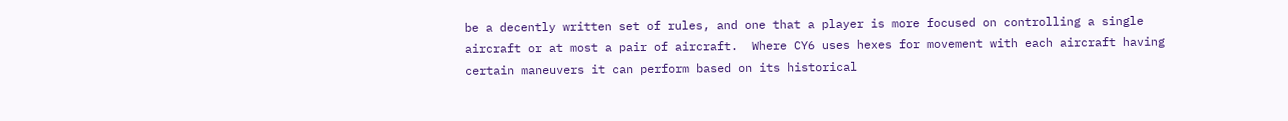be a decently written set of rules, and one that a player is more focused on controlling a single aircraft or at most a pair of aircraft.  Where CY6 uses hexes for movement with each aircraft having certain maneuvers it can perform based on its historical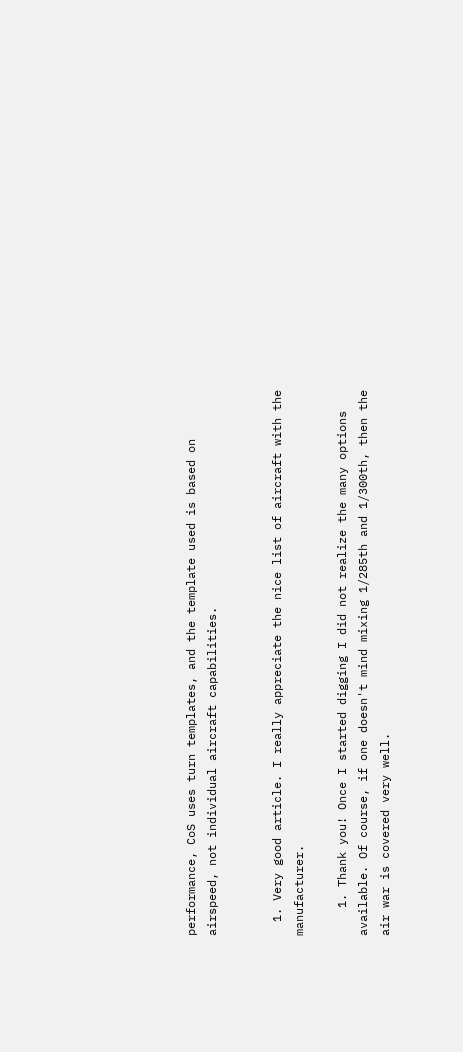performance, CoS uses turn templates, and the template used is based on airspeed, not individual aircraft capabilities.


  1. Very good article. I really appreciate the nice list of aircraft with the manufacturer.

    1. Thank you! Once I started digging I did not realize the many options available. Of course, if one doesn't mind mixing 1/285th and 1/300th, then the air war is covered very well.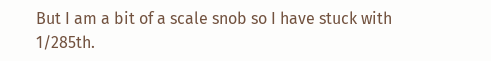But I am a bit of a scale snob so I have stuck with 1/285th.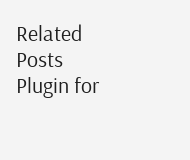Related Posts Plugin for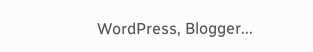WordPress, Blogger...